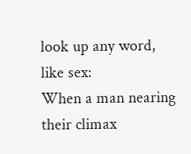look up any word, like sex:
When a man nearing their climax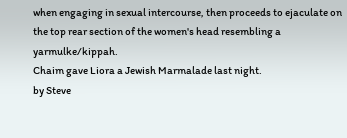when engaging in sexual intercourse, then proceeds to ejaculate on the top rear section of the women's head resembling a yarmulke/kippah.
Chaim gave Liora a Jewish Marmalade last night.
by Steve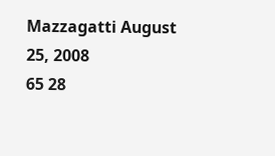Mazzagatti August 25, 2008
65 28